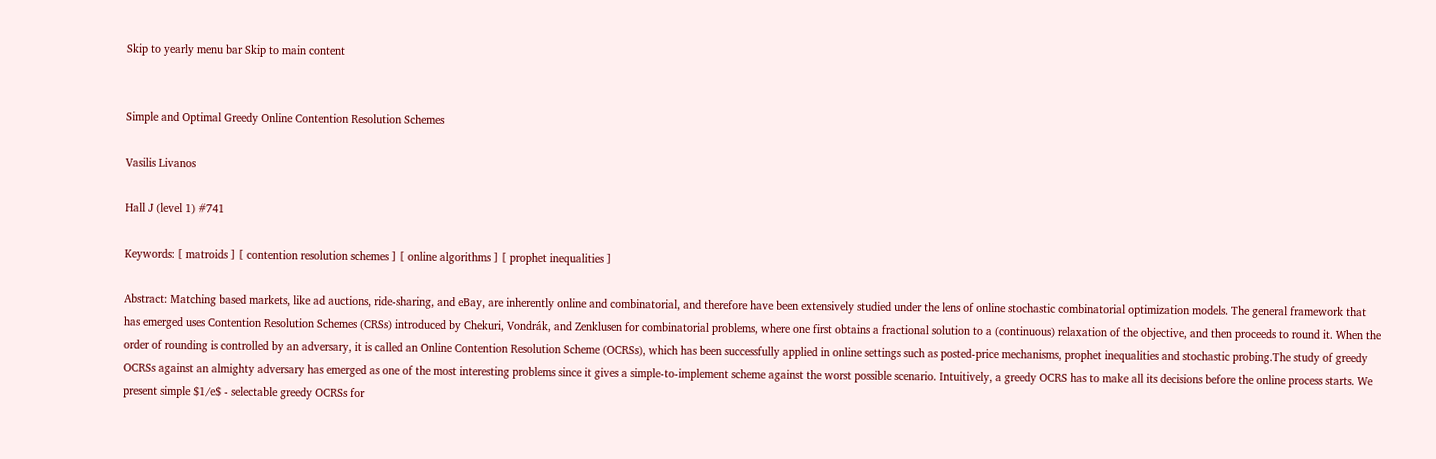Skip to yearly menu bar Skip to main content


Simple and Optimal Greedy Online Contention Resolution Schemes

Vasilis Livanos

Hall J (level 1) #741

Keywords: [ matroids ] [ contention resolution schemes ] [ online algorithms ] [ prophet inequalities ]

Abstract: Matching based markets, like ad auctions, ride-sharing, and eBay, are inherently online and combinatorial, and therefore have been extensively studied under the lens of online stochastic combinatorial optimization models. The general framework that has emerged uses Contention Resolution Schemes (CRSs) introduced by Chekuri, Vondrák, and Zenklusen for combinatorial problems, where one first obtains a fractional solution to a (continuous) relaxation of the objective, and then proceeds to round it. When the order of rounding is controlled by an adversary, it is called an Online Contention Resolution Scheme (OCRSs), which has been successfully applied in online settings such as posted-price mechanisms, prophet inequalities and stochastic probing.The study of greedy OCRSs against an almighty adversary has emerged as one of the most interesting problems since it gives a simple-to-implement scheme against the worst possible scenario. Intuitively, a greedy OCRS has to make all its decisions before the online process starts. We present simple $1/e$ - selectable greedy OCRSs for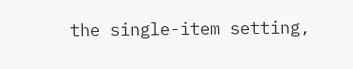the single-item setting,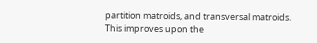partition matroids, and transversal matroids. This improves upon the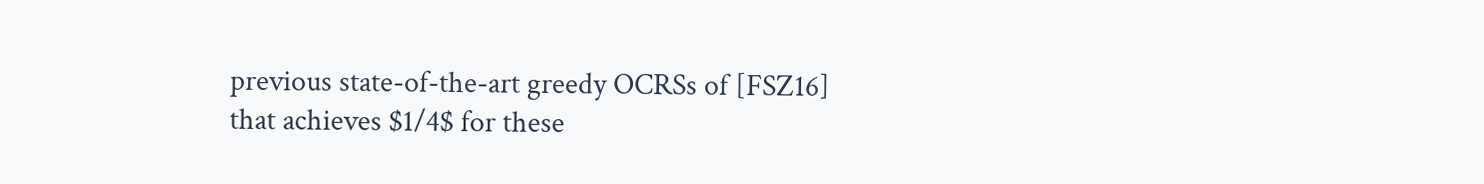previous state-of-the-art greedy OCRSs of [FSZ16] that achieves $1/4$ for these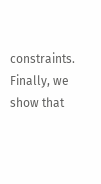constraints. Finally, we show that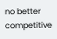no better competitive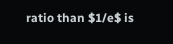ratio than $1/e$ is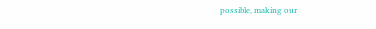possible, making our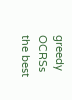greedy OCRSs the best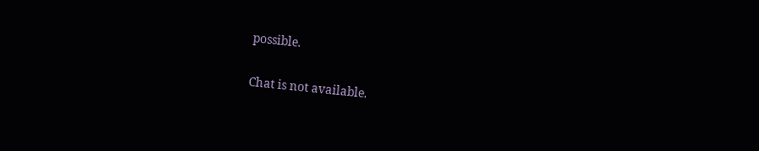possible.

Chat is not available.